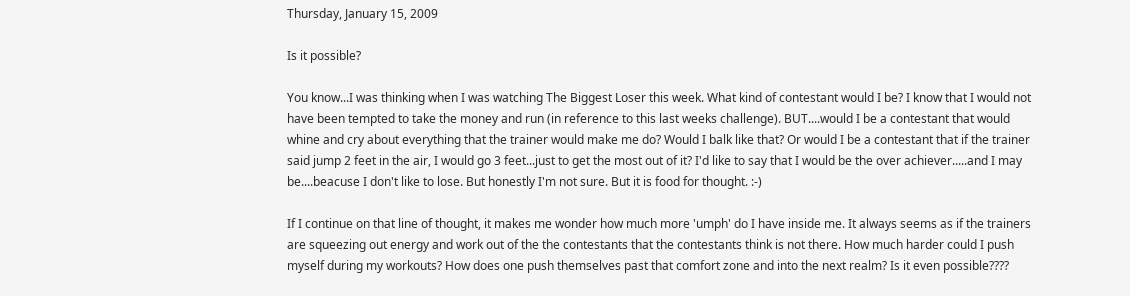Thursday, January 15, 2009

Is it possible?

You know...I was thinking when I was watching The Biggest Loser this week. What kind of contestant would I be? I know that I would not have been tempted to take the money and run (in reference to this last weeks challenge). BUT....would I be a contestant that would whine and cry about everything that the trainer would make me do? Would I balk like that? Or would I be a contestant that if the trainer said jump 2 feet in the air, I would go 3 feet...just to get the most out of it? I'd like to say that I would be the over achiever.....and I may be....beacuse I don't like to lose. But honestly I'm not sure. But it is food for thought. :-)

If I continue on that line of thought, it makes me wonder how much more 'umph' do I have inside me. It always seems as if the trainers are squeezing out energy and work out of the the contestants that the contestants think is not there. How much harder could I push myself during my workouts? How does one push themselves past that comfort zone and into the next realm? Is it even possible????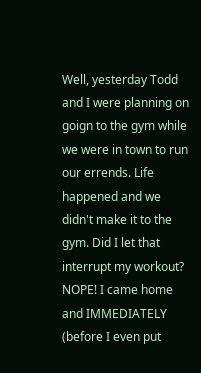Well, yesterday Todd and I were planning on goign to the gym while we were in town to run our errends. Life happened and we didn't make it to the gym. Did I let that interrupt my workout? NOPE! I came home and IMMEDIATELY (before I even put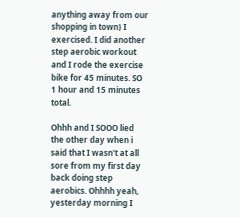anything away from our shopping in town) I exercised. I did another step aerobic workout and I rode the exercise bike for 45 minutes. SO 1 hour and 15 minutes total.

Ohhh and I SOOO lied the other day when i said that I wasn't at all sore from my first day back doing step aerobics. Ohhhh yeah, yesterday morning I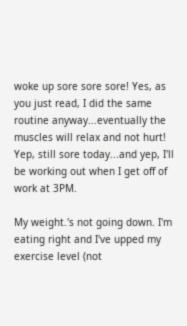woke up sore sore sore! Yes, as you just read, I did the same routine anyway...eventually the muscles will relax and not hurt! Yep, still sore today...and yep, I'll be working out when I get off of work at 3PM.

My weight.'s not going down. I'm eating right and I've upped my exercise level (not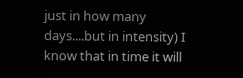just in how many days....but in intensity) I know that in time it will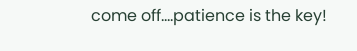come off....patience is the key!